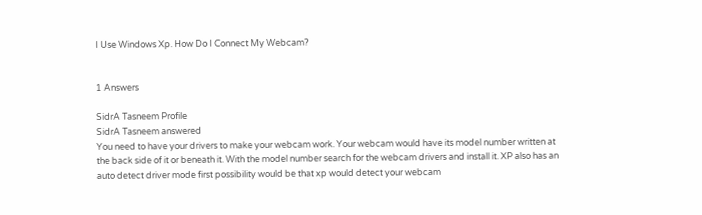I Use Windows Xp. How Do I Connect My Webcam?


1 Answers

SidrA Tasneem Profile
SidrA Tasneem answered
You need to have your drivers to make your webcam work. Your webcam would have its model number written at the back side of it or beneath it. With the model number search for the webcam drivers and install it. XP also has an auto detect driver mode first possibility would be that xp would detect your webcam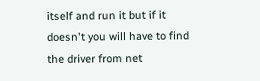itself and run it but if it doesn't you will have to find the driver from net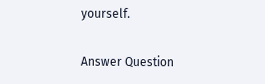yourself.

Answer Question